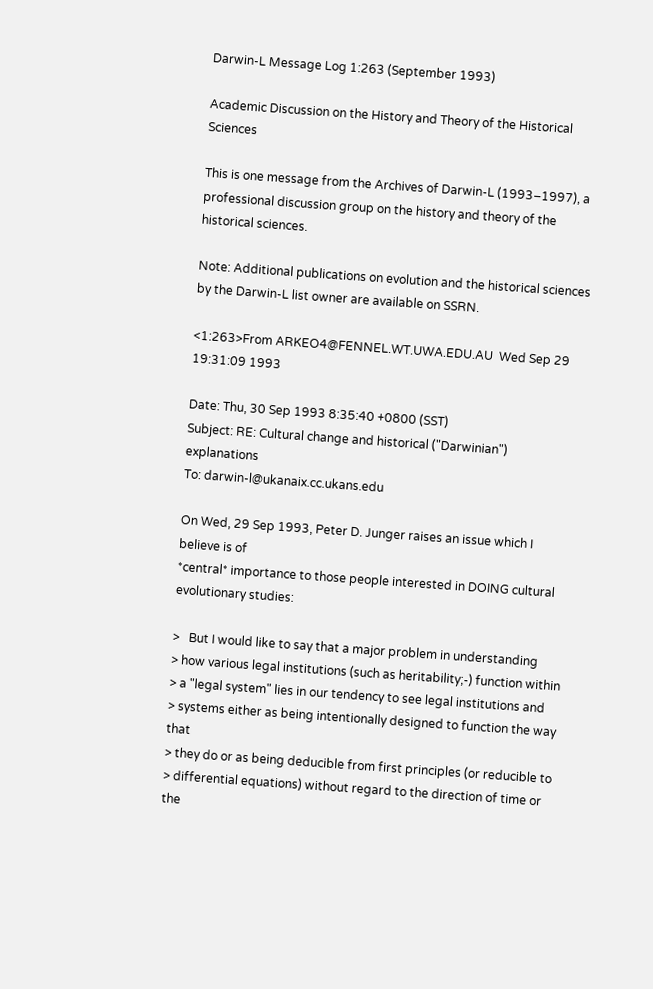Darwin-L Message Log 1:263 (September 1993)

Academic Discussion on the History and Theory of the Historical Sciences

This is one message from the Archives of Darwin-L (1993–1997), a professional discussion group on the history and theory of the historical sciences.

Note: Additional publications on evolution and the historical sciences by the Darwin-L list owner are available on SSRN.

<1:263>From ARKEO4@FENNEL.WT.UWA.EDU.AU  Wed Sep 29 19:31:09 1993

Date: Thu, 30 Sep 1993 8:35:40 +0800 (SST)
Subject: RE: Cultural change and historical ("Darwinian") explanations
To: darwin-l@ukanaix.cc.ukans.edu

On Wed, 29 Sep 1993, Peter D. Junger raises an issue which I believe is of
*central* importance to those people interested in DOING cultural
evolutionary studies:

>   But I would like to say that a major problem in understanding
> how various legal institutions (such as heritability;-) function within
> a "legal system" lies in our tendency to see legal institutions and
> systems either as being intentionally designed to function the way that
> they do or as being deducible from first principles (or reducible to
> differential equations) without regard to the direction of time or the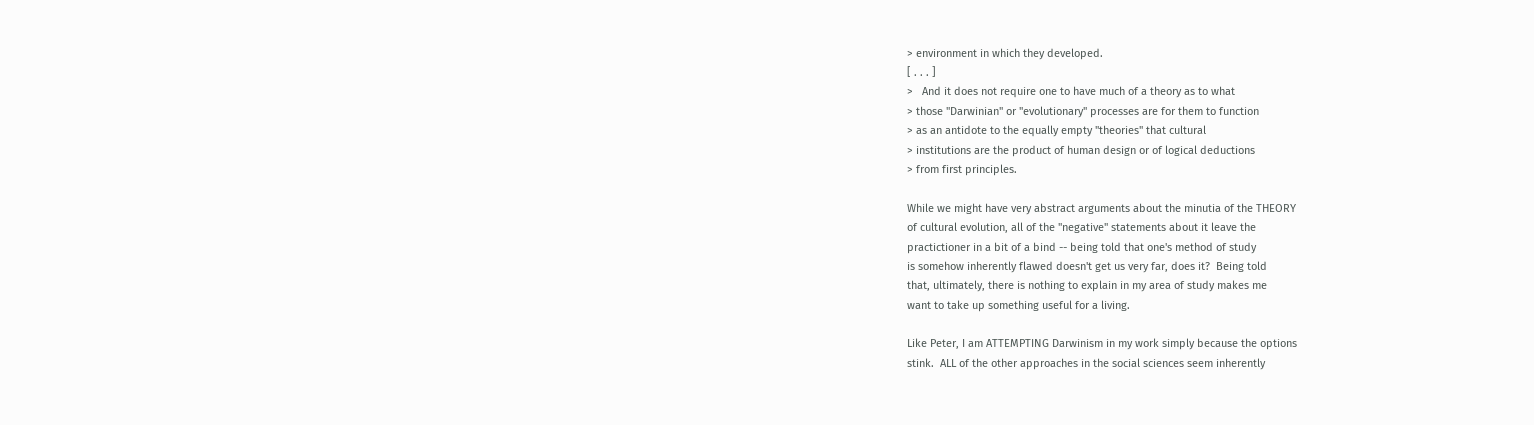> environment in which they developed.
[ . . . ]
>   And it does not require one to have much of a theory as to what
> those "Darwinian" or "evolutionary" processes are for them to function
> as an antidote to the equally empty "theories" that cultural
> institutions are the product of human design or of logical deductions
> from first principles.

While we might have very abstract arguments about the minutia of the THEORY
of cultural evolution, all of the "negative" statements about it leave the
practictioner in a bit of a bind -- being told that one's method of study
is somehow inherently flawed doesn't get us very far, does it?  Being told
that, ultimately, there is nothing to explain in my area of study makes me
want to take up something useful for a living.

Like Peter, I am ATTEMPTING Darwinism in my work simply because the options
stink.  ALL of the other approaches in the social sciences seem inherently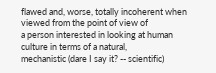flawed and, worse, totally incoherent when viewed from the point of view of
a person interested in looking at human culture in terms of a natural,
mechanistic (dare I say it? -- scientific)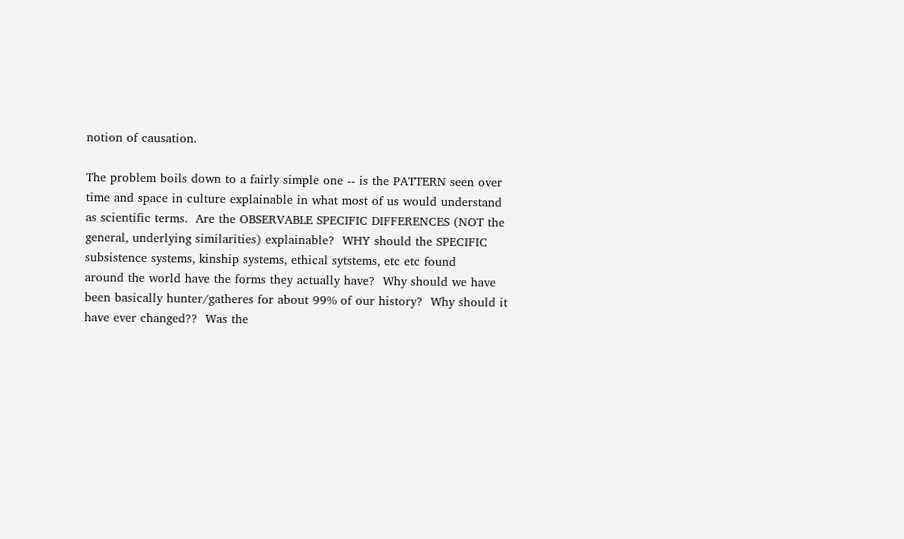notion of causation.

The problem boils down to a fairly simple one -- is the PATTERN seen over
time and space in culture explainable in what most of us would understand
as scientific terms.  Are the OBSERVABLE SPECIFIC DIFFERENCES (NOT the
general, underlying similarities) explainable?  WHY should the SPECIFIC
subsistence systems, kinship systems, ethical sytstems, etc etc found
around the world have the forms they actually have?  Why should we have
been basically hunter/gatheres for about 99% of our history?  Why should it
have ever changed??  Was the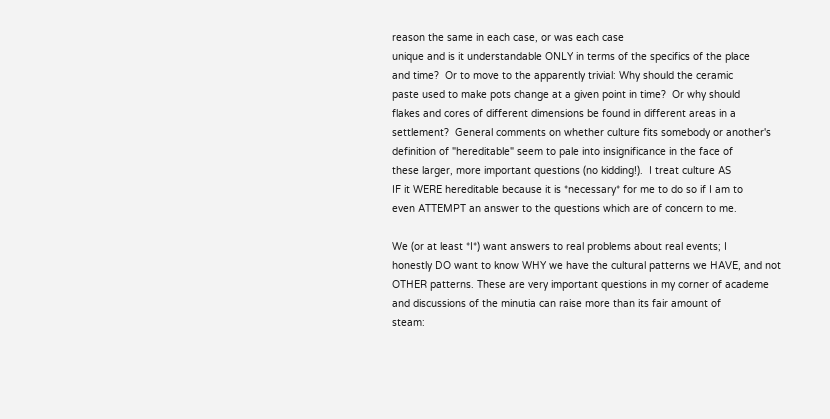reason the same in each case, or was each case
unique and is it understandable ONLY in terms of the specifics of the place
and time?  Or to move to the apparently trivial: Why should the ceramic
paste used to make pots change at a given point in time?  Or why should
flakes and cores of different dimensions be found in different areas in a
settlement?  General comments on whether culture fits somebody or another's
definition of "hereditable" seem to pale into insignificance in the face of
these larger, more important questions (no kidding!).  I treat culture AS
IF it WERE hereditable because it is *necessary* for me to do so if I am to
even ATTEMPT an answer to the questions which are of concern to me.

We (or at least *I*) want answers to real problems about real events; I
honestly DO want to know WHY we have the cultural patterns we HAVE, and not
OTHER patterns. These are very important questions in my corner of academe
and discussions of the minutia can raise more than its fair amount of
steam: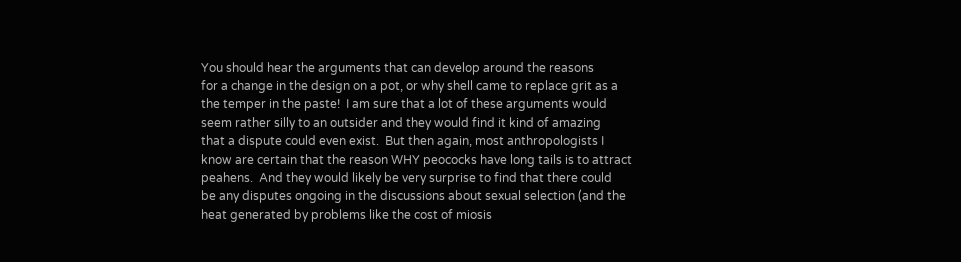You should hear the arguments that can develop around the reasons
for a change in the design on a pot, or why shell came to replace grit as a
the temper in the paste!  I am sure that a lot of these arguments would
seem rather silly to an outsider and they would find it kind of amazing
that a dispute could even exist.  But then again, most anthropologists I
know are certain that the reason WHY peococks have long tails is to attract
peahens.  And they would likely be very surprise to find that there could
be any disputes ongoing in the discussions about sexual selection (and the
heat generated by problems like the cost of miosis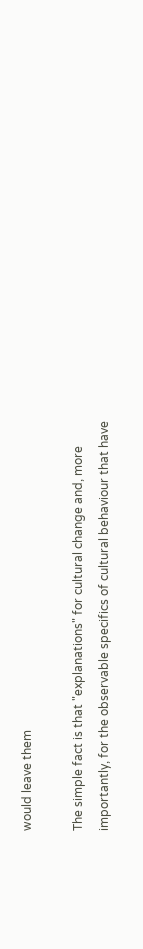would leave them

The simple fact is that "explanations" for cultural change and, more
importantly, for the observable specifics of cultural behaviour that have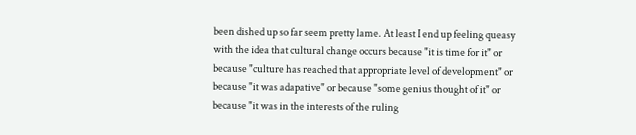been dished up so far seem pretty lame. At least I end up feeling queasy
with the idea that cultural change occurs because "it is time for it" or
because "culture has reached that appropriate level of development" or
because "it was adapative" or because "some genius thought of it" or
because "it was in the interests of the ruling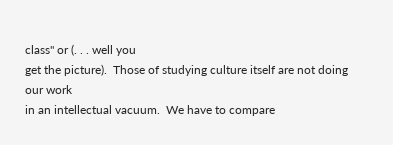class" or (. . . well you
get the picture).  Those of studying culture itself are not doing our work
in an intellectual vacuum.  We have to compare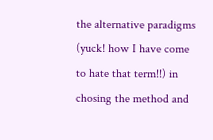the alternative paradigms
(yuck! how I have come to hate that term!!) in chosing the method and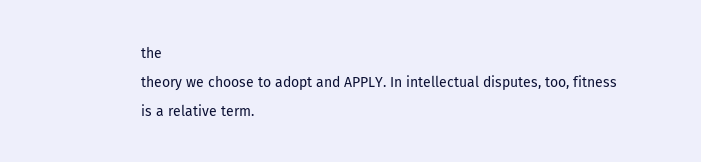the
theory we choose to adopt and APPLY. In intellectual disputes, too, fitness
is a relative term.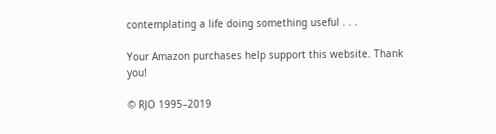contemplating a life doing something useful . . .

Your Amazon purchases help support this website. Thank you!

© RJO 1995–2019